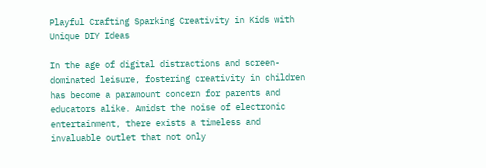Playful Crafting Sparking Creativity in Kids with Unique DIY Ideas

In the age of digital distractions and screen-dominated leisure, fostering creativity in children has become a paramount concern for parents and educators alike. Amidst the noise of electronic entertainment, there exists a timeless and invaluable outlet that not only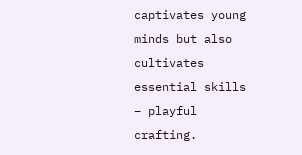captivates young minds but also cultivates essential skills – playful crafting.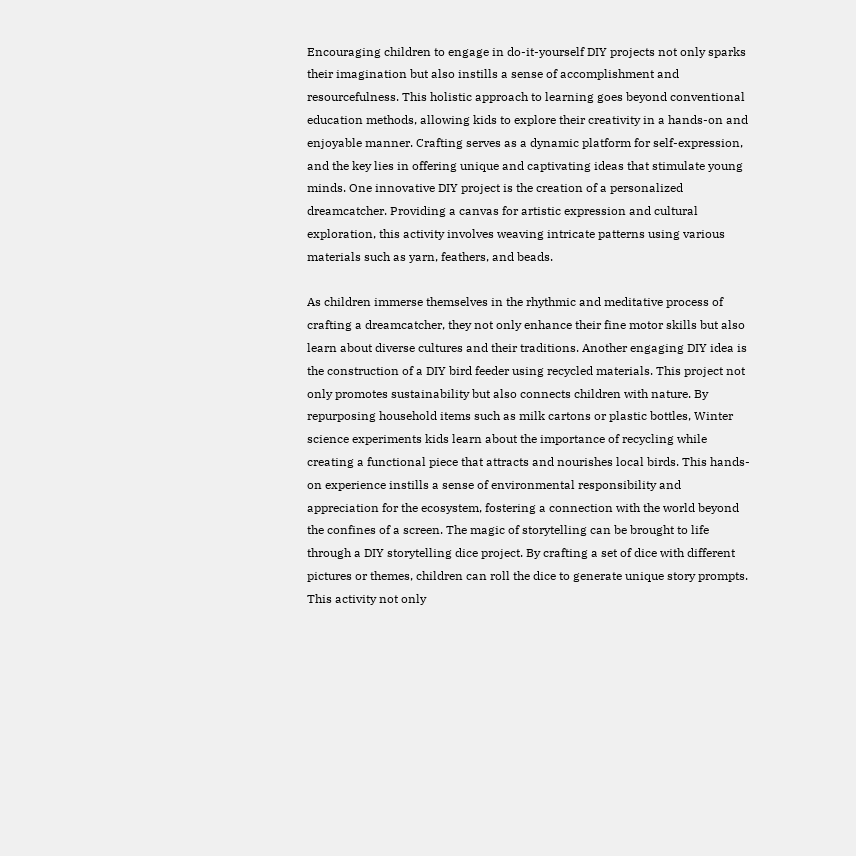Encouraging children to engage in do-it-yourself DIY projects not only sparks their imagination but also instills a sense of accomplishment and resourcefulness. This holistic approach to learning goes beyond conventional education methods, allowing kids to explore their creativity in a hands-on and enjoyable manner. Crafting serves as a dynamic platform for self-expression, and the key lies in offering unique and captivating ideas that stimulate young minds. One innovative DIY project is the creation of a personalized dreamcatcher. Providing a canvas for artistic expression and cultural exploration, this activity involves weaving intricate patterns using various materials such as yarn, feathers, and beads.

As children immerse themselves in the rhythmic and meditative process of crafting a dreamcatcher, they not only enhance their fine motor skills but also learn about diverse cultures and their traditions. Another engaging DIY idea is the construction of a DIY bird feeder using recycled materials. This project not only promotes sustainability but also connects children with nature. By repurposing household items such as milk cartons or plastic bottles, Winter science experiments kids learn about the importance of recycling while creating a functional piece that attracts and nourishes local birds. This hands-on experience instills a sense of environmental responsibility and appreciation for the ecosystem, fostering a connection with the world beyond the confines of a screen. The magic of storytelling can be brought to life through a DIY storytelling dice project. By crafting a set of dice with different pictures or themes, children can roll the dice to generate unique story prompts. This activity not only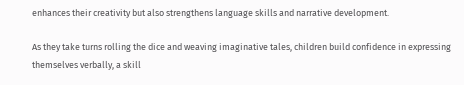enhances their creativity but also strengthens language skills and narrative development.

As they take turns rolling the dice and weaving imaginative tales, children build confidence in expressing themselves verbally, a skill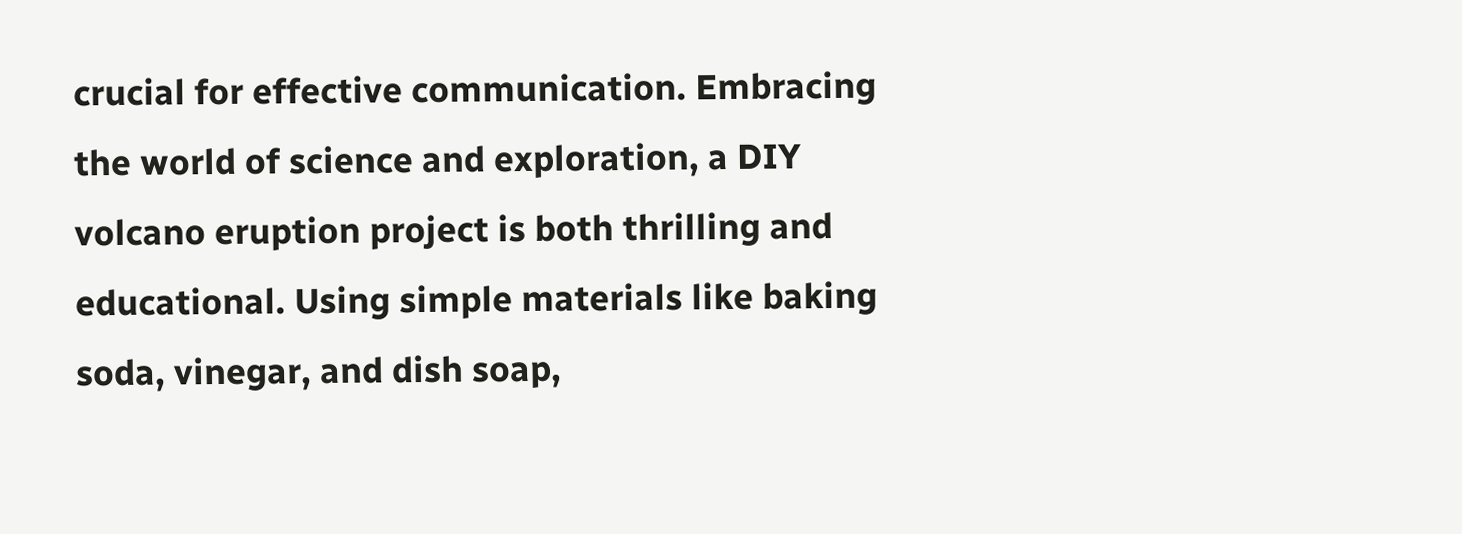crucial for effective communication. Embracing the world of science and exploration, a DIY volcano eruption project is both thrilling and educational. Using simple materials like baking soda, vinegar, and dish soap,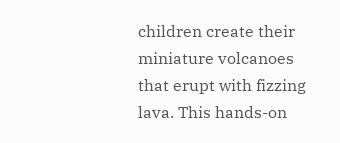children create their miniature volcanoes that erupt with fizzing lava. This hands-on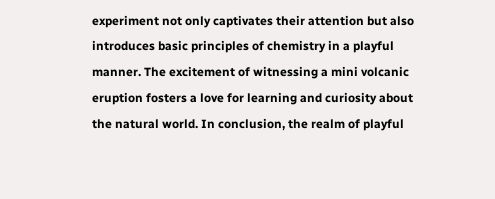experiment not only captivates their attention but also introduces basic principles of chemistry in a playful manner. The excitement of witnessing a mini volcanic eruption fosters a love for learning and curiosity about the natural world. In conclusion, the realm of playful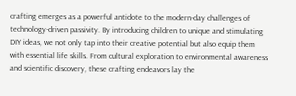crafting emerges as a powerful antidote to the modern-day challenges of technology-driven passivity. By introducing children to unique and stimulating DIY ideas, we not only tap into their creative potential but also equip them with essential life skills. From cultural exploration to environmental awareness and scientific discovery, these crafting endeavors lay the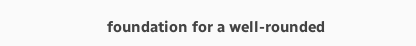foundation for a well-rounded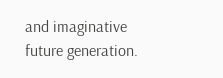and imaginative future generation.